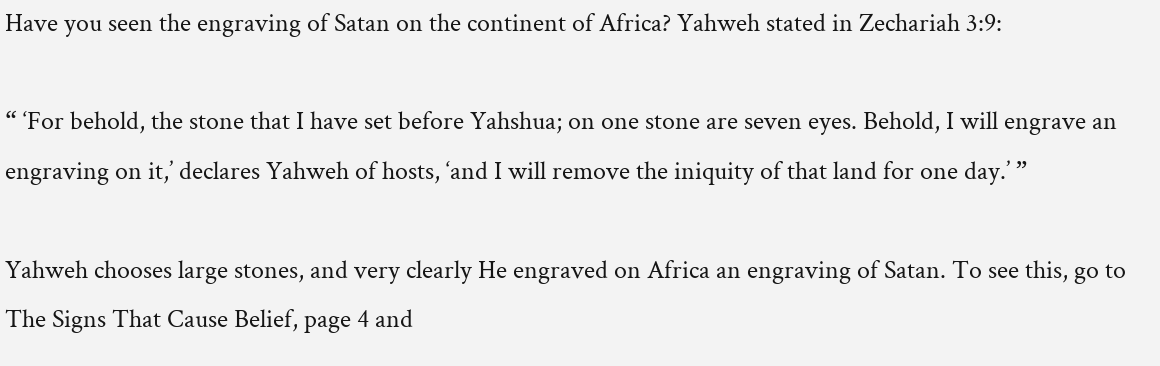Have you seen the engraving of Satan on the continent of Africa? Yahweh stated in Zechariah 3:9:

“ ‘For behold, the stone that I have set before Yahshua; on one stone are seven eyes. Behold, I will engrave an engraving on it,’ declares Yahweh of hosts, ‘and I will remove the iniquity of that land for one day.’ ”

Yahweh chooses large stones, and very clearly He engraved on Africa an engraving of Satan. To see this, go to The Signs That Cause Belief, page 4 and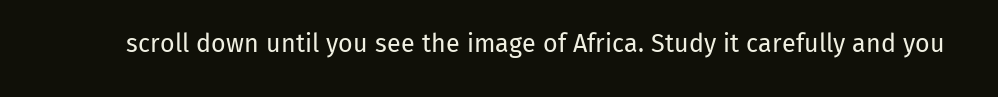scroll down until you see the image of Africa. Study it carefully and you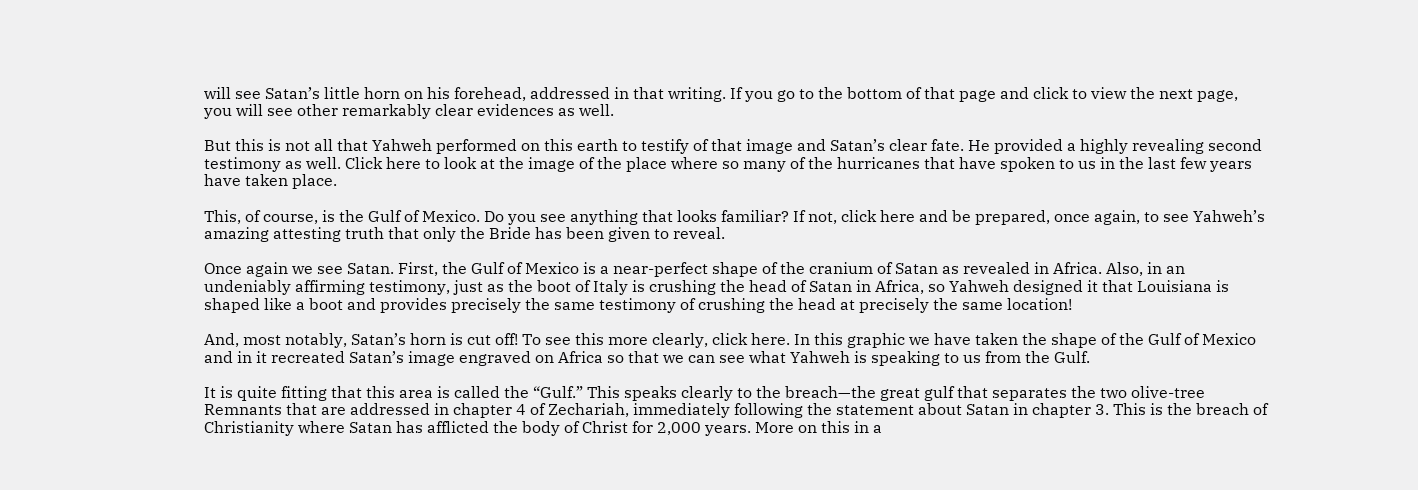will see Satan’s little horn on his forehead, addressed in that writing. If you go to the bottom of that page and click to view the next page, you will see other remarkably clear evidences as well.

But this is not all that Yahweh performed on this earth to testify of that image and Satan’s clear fate. He provided a highly revealing second testimony as well. Click here to look at the image of the place where so many of the hurricanes that have spoken to us in the last few years have taken place.

This, of course, is the Gulf of Mexico. Do you see anything that looks familiar? If not, click here and be prepared, once again, to see Yahweh’s amazing attesting truth that only the Bride has been given to reveal.

Once again we see Satan. First, the Gulf of Mexico is a near-perfect shape of the cranium of Satan as revealed in Africa. Also, in an undeniably affirming testimony, just as the boot of Italy is crushing the head of Satan in Africa, so Yahweh designed it that Louisiana is shaped like a boot and provides precisely the same testimony of crushing the head at precisely the same location!

And, most notably, Satan’s horn is cut off! To see this more clearly, click here. In this graphic we have taken the shape of the Gulf of Mexico and in it recreated Satan’s image engraved on Africa so that we can see what Yahweh is speaking to us from the Gulf.

It is quite fitting that this area is called the “Gulf.” This speaks clearly to the breach—the great gulf that separates the two olive-tree Remnants that are addressed in chapter 4 of Zechariah, immediately following the statement about Satan in chapter 3. This is the breach of Christianity where Satan has afflicted the body of Christ for 2,000 years. More on this in a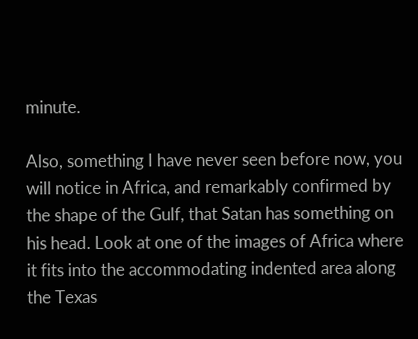minute.

Also, something I have never seen before now, you will notice in Africa, and remarkably confirmed by the shape of the Gulf, that Satan has something on his head. Look at one of the images of Africa where it fits into the accommodating indented area along the Texas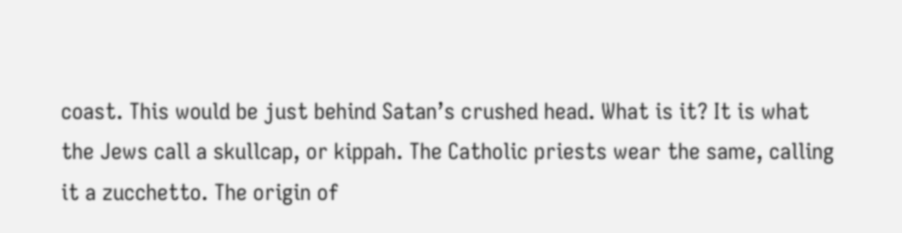coast. This would be just behind Satan’s crushed head. What is it? It is what the Jews call a skullcap, or kippah. The Catholic priests wear the same, calling it a zucchetto. The origin of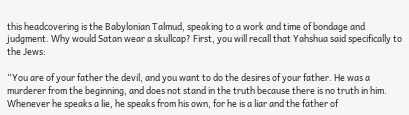this headcovering is the Babylonian Talmud, speaking to a work and time of bondage and judgment. Why would Satan wear a skullcap? First, you will recall that Yahshua said specifically to the Jews:

“You are of your father the devil, and you want to do the desires of your father. He was a murderer from the beginning, and does not stand in the truth because there is no truth in him. Whenever he speaks a lie, he speaks from his own, for he is a liar and the father of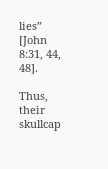lies” [John 8:31, 44, 48].

Thus, their skullcap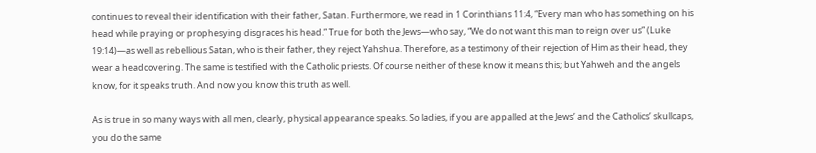continues to reveal their identification with their father, Satan. Furthermore, we read in 1 Corinthians 11:4, “Every man who has something on his head while praying or prophesying disgraces his head.” True for both the Jews—who say, “We do not want this man to reign over us” (Luke 19:14)—as well as rebellious Satan, who is their father, they reject Yahshua. Therefore, as a testimony of their rejection of Him as their head, they wear a headcovering. The same is testified with the Catholic priests. Of course neither of these know it means this; but Yahweh and the angels know, for it speaks truth. And now you know this truth as well.

As is true in so many ways with all men, clearly, physical appearance speaks. So ladies, if you are appalled at the Jews’ and the Catholics’ skullcaps, you do the same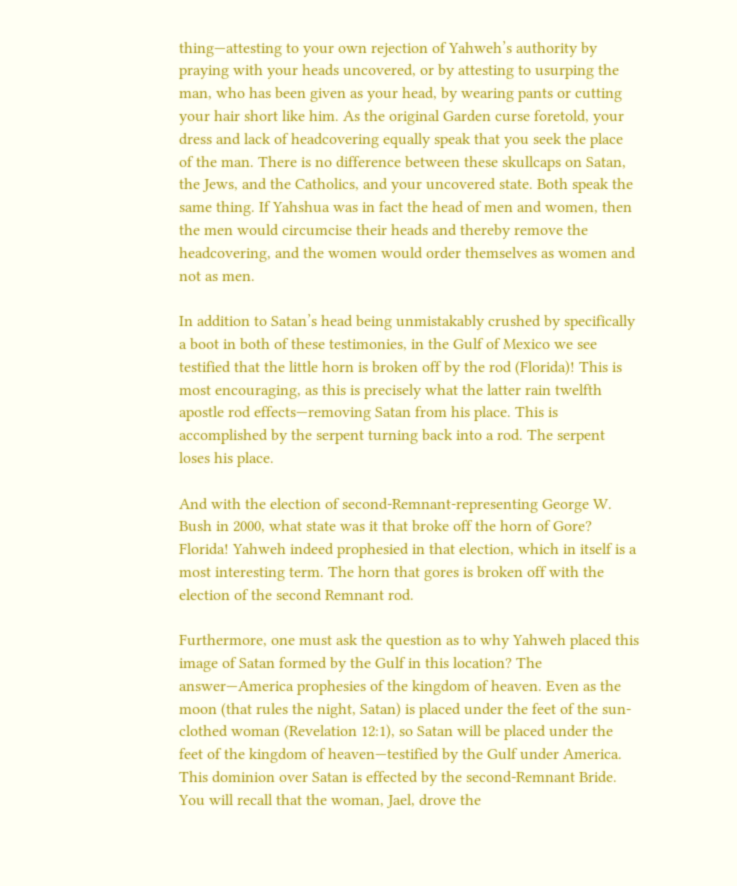thing—attesting to your own rejection of Yahweh’s authority by praying with your heads uncovered, or by attesting to usurping the man, who has been given as your head, by wearing pants or cutting your hair short like him. As the original Garden curse foretold, your dress and lack of headcovering equally speak that you seek the place of the man. There is no difference between these skullcaps on Satan, the Jews, and the Catholics, and your uncovered state. Both speak the same thing. If Yahshua was in fact the head of men and women, then the men would circumcise their heads and thereby remove the headcovering, and the women would order themselves as women and not as men.

In addition to Satan’s head being unmistakably crushed by specifically a boot in both of these testimonies, in the Gulf of Mexico we see testified that the little horn is broken off by the rod (Florida)! This is most encouraging, as this is precisely what the latter rain twelfth apostle rod effects—removing Satan from his place. This is accomplished by the serpent turning back into a rod. The serpent loses his place.

And with the election of second-Remnant-representing George W. Bush in 2000, what state was it that broke off the horn of Gore? Florida! Yahweh indeed prophesied in that election, which in itself is a most interesting term. The horn that gores is broken off with the election of the second Remnant rod.

Furthermore, one must ask the question as to why Yahweh placed this image of Satan formed by the Gulf in this location? The answer—America prophesies of the kingdom of heaven. Even as the moon (that rules the night, Satan) is placed under the feet of the sun-clothed woman (Revelation 12:1), so Satan will be placed under the feet of the kingdom of heaven—testified by the Gulf under America. This dominion over Satan is effected by the second-Remnant Bride. You will recall that the woman, Jael, drove the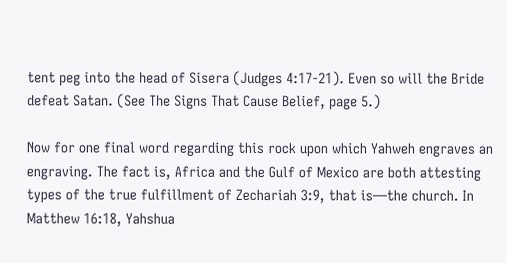tent peg into the head of Sisera (Judges 4:17-21). Even so will the Bride defeat Satan. (See The Signs That Cause Belief, page 5.)

Now for one final word regarding this rock upon which Yahweh engraves an engraving. The fact is, Africa and the Gulf of Mexico are both attesting types of the true fulfillment of Zechariah 3:9, that is—the church. In Matthew 16:18, Yahshua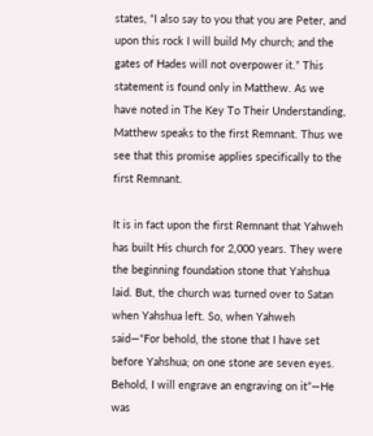states, “I also say to you that you are Peter, and upon this rock I will build My church; and the gates of Hades will not overpower it.” This statement is found only in Matthew. As we have noted in The Key To Their Understanding, Matthew speaks to the first Remnant. Thus we see that this promise applies specifically to the first Remnant.

It is in fact upon the first Remnant that Yahweh has built His church for 2,000 years. They were the beginning foundation stone that Yahshua laid. But, the church was turned over to Satan when Yahshua left. So, when Yahweh said—“For behold, the stone that I have set before Yahshua; on one stone are seven eyes. Behold, I will engrave an engraving on it”—He was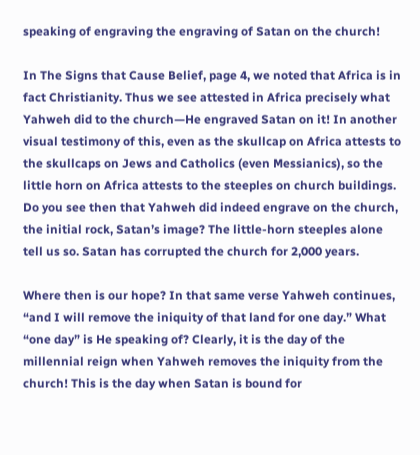speaking of engraving the engraving of Satan on the church!

In The Signs that Cause Belief, page 4, we noted that Africa is in fact Christianity. Thus we see attested in Africa precisely what Yahweh did to the church—He engraved Satan on it! In another visual testimony of this, even as the skullcap on Africa attests to the skullcaps on Jews and Catholics (even Messianics), so the little horn on Africa attests to the steeples on church buildings. Do you see then that Yahweh did indeed engrave on the church, the initial rock, Satan’s image? The little-horn steeples alone tell us so. Satan has corrupted the church for 2,000 years.

Where then is our hope? In that same verse Yahweh continues, “and I will remove the iniquity of that land for one day.” What “one day” is He speaking of? Clearly, it is the day of the millennial reign when Yahweh removes the iniquity from the church! This is the day when Satan is bound for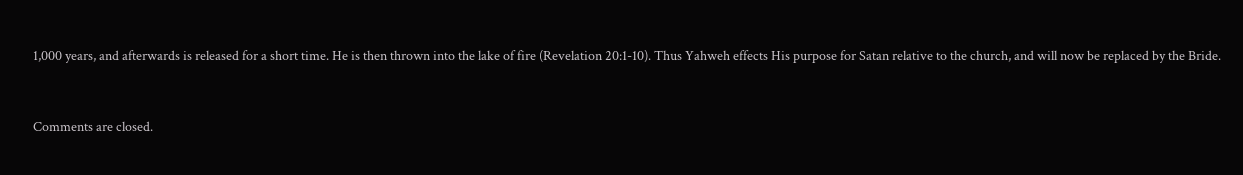1,000 years, and afterwards is released for a short time. He is then thrown into the lake of fire (Revelation 20:1-10). Thus Yahweh effects His purpose for Satan relative to the church, and will now be replaced by the Bride.


Comments are closed.